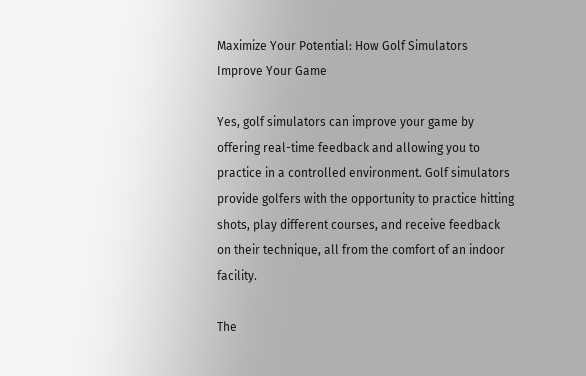Maximize Your Potential: How Golf Simulators Improve Your Game

Yes, golf simulators can improve your game by offering real-time feedback and allowing you to practice in a controlled environment. Golf simulators provide golfers with the opportunity to practice hitting shots, play different courses, and receive feedback on their technique, all from the comfort of an indoor facility.

The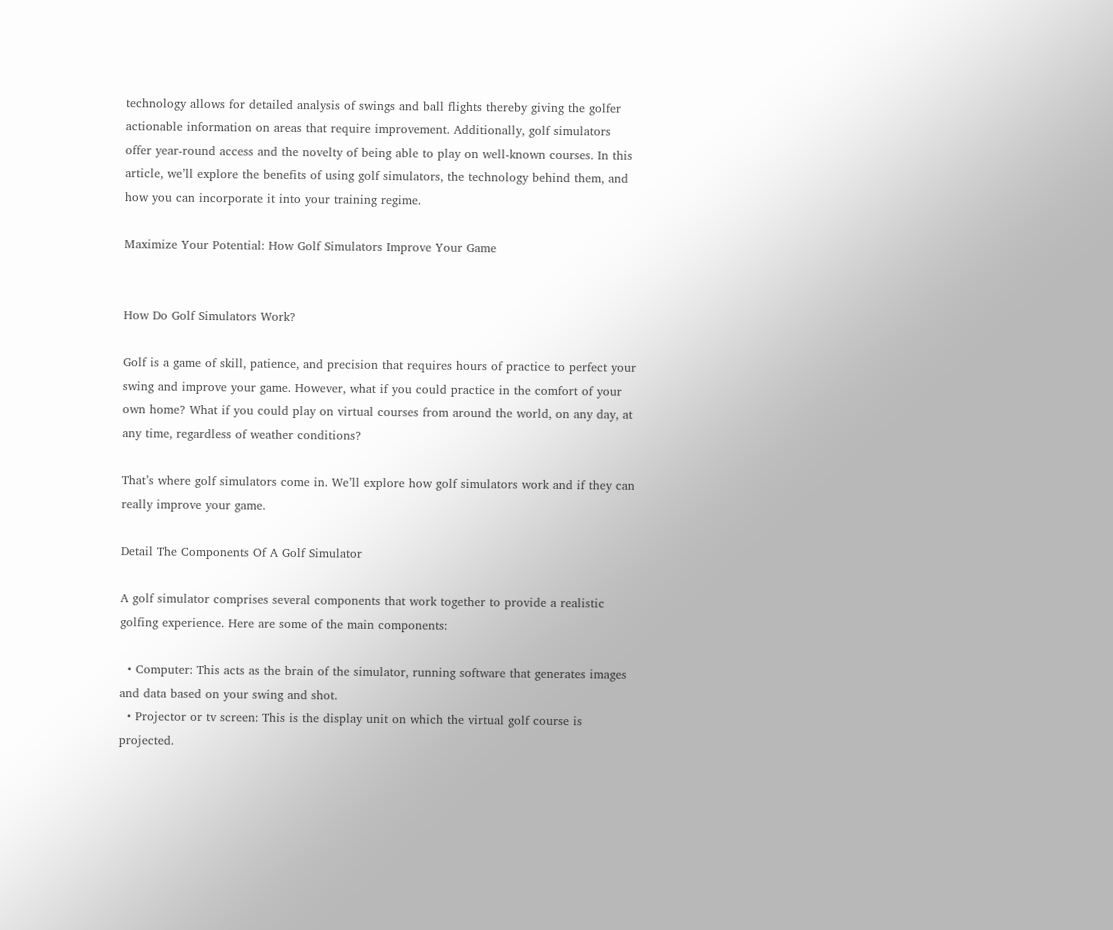technology allows for detailed analysis of swings and ball flights thereby giving the golfer actionable information on areas that require improvement. Additionally, golf simulators offer year-round access and the novelty of being able to play on well-known courses. In this article, we’ll explore the benefits of using golf simulators, the technology behind them, and how you can incorporate it into your training regime.

Maximize Your Potential: How Golf Simulators Improve Your Game


How Do Golf Simulators Work?

Golf is a game of skill, patience, and precision that requires hours of practice to perfect your swing and improve your game. However, what if you could practice in the comfort of your own home? What if you could play on virtual courses from around the world, on any day, at any time, regardless of weather conditions?

That’s where golf simulators come in. We’ll explore how golf simulators work and if they can really improve your game.

Detail The Components Of A Golf Simulator

A golf simulator comprises several components that work together to provide a realistic golfing experience. Here are some of the main components:

  • Computer: This acts as the brain of the simulator, running software that generates images and data based on your swing and shot.
  • Projector or tv screen: This is the display unit on which the virtual golf course is projected.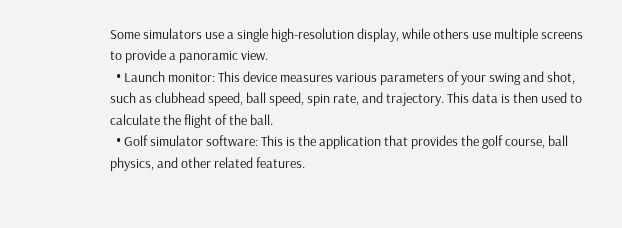Some simulators use a single high-resolution display, while others use multiple screens to provide a panoramic view.
  • Launch monitor: This device measures various parameters of your swing and shot, such as clubhead speed, ball speed, spin rate, and trajectory. This data is then used to calculate the flight of the ball.
  • Golf simulator software: This is the application that provides the golf course, ball physics, and other related features.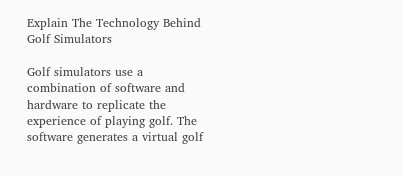Explain The Technology Behind Golf Simulators

Golf simulators use a combination of software and hardware to replicate the experience of playing golf. The software generates a virtual golf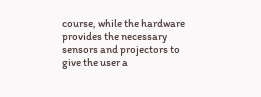course, while the hardware provides the necessary sensors and projectors to give the user a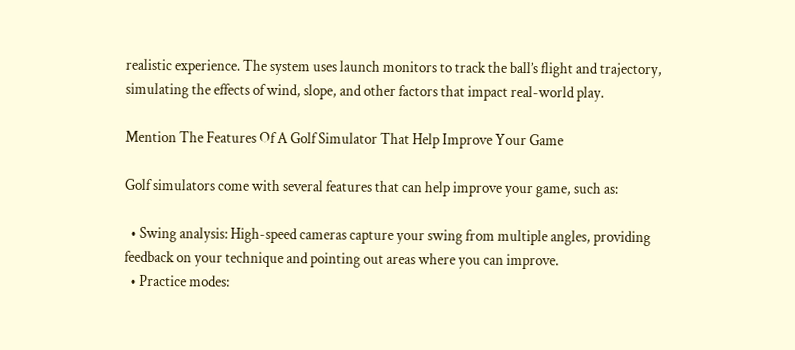realistic experience. The system uses launch monitors to track the ball’s flight and trajectory, simulating the effects of wind, slope, and other factors that impact real-world play.

Mention The Features Of A Golf Simulator That Help Improve Your Game

Golf simulators come with several features that can help improve your game, such as:

  • Swing analysis: High-speed cameras capture your swing from multiple angles, providing feedback on your technique and pointing out areas where you can improve.
  • Practice modes: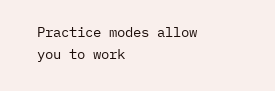Practice modes allow you to work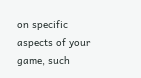on specific aspects of your game, such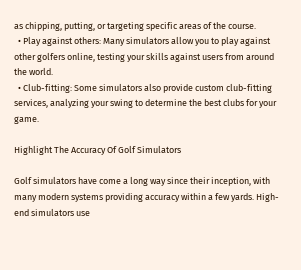as chipping, putting, or targeting specific areas of the course.
  • Play against others: Many simulators allow you to play against other golfers online, testing your skills against users from around the world.
  • Club-fitting: Some simulators also provide custom club-fitting services, analyzing your swing to determine the best clubs for your game.

Highlight The Accuracy Of Golf Simulators

Golf simulators have come a long way since their inception, with many modern systems providing accuracy within a few yards. High-end simulators use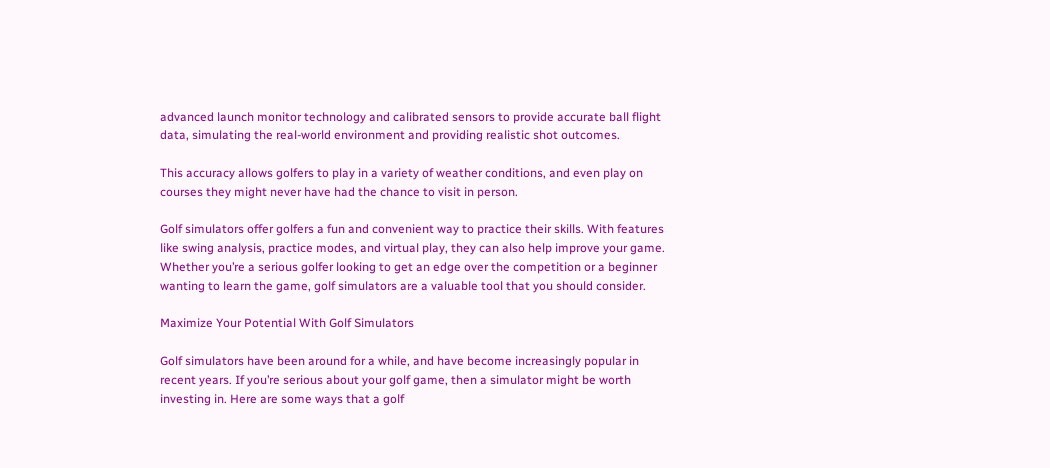advanced launch monitor technology and calibrated sensors to provide accurate ball flight data, simulating the real-world environment and providing realistic shot outcomes.

This accuracy allows golfers to play in a variety of weather conditions, and even play on courses they might never have had the chance to visit in person.

Golf simulators offer golfers a fun and convenient way to practice their skills. With features like swing analysis, practice modes, and virtual play, they can also help improve your game. Whether you’re a serious golfer looking to get an edge over the competition or a beginner wanting to learn the game, golf simulators are a valuable tool that you should consider.

Maximize Your Potential With Golf Simulators

Golf simulators have been around for a while, and have become increasingly popular in recent years. If you’re serious about your golf game, then a simulator might be worth investing in. Here are some ways that a golf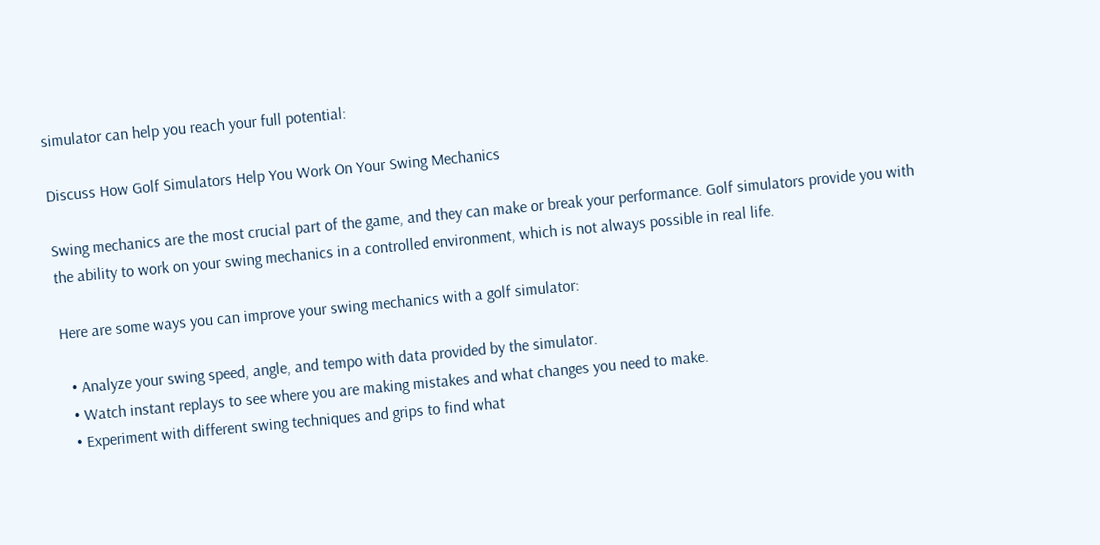simulator can help you reach your full potential:

Discuss How Golf Simulators Help You Work On Your Swing Mechanics

Swing mechanics are the most crucial part of the game, and they can make or break your performance. Golf simulators provide you with the ability to work on your swing mechanics in a controlled environment, which is not always possible in real life.

Here are some ways you can improve your swing mechanics with a golf simulator:

  • Analyze your swing speed, angle, and tempo with data provided by the simulator.
  • Watch instant replays to see where you are making mistakes and what changes you need to make.
  • Experiment with different swing techniques and grips to find what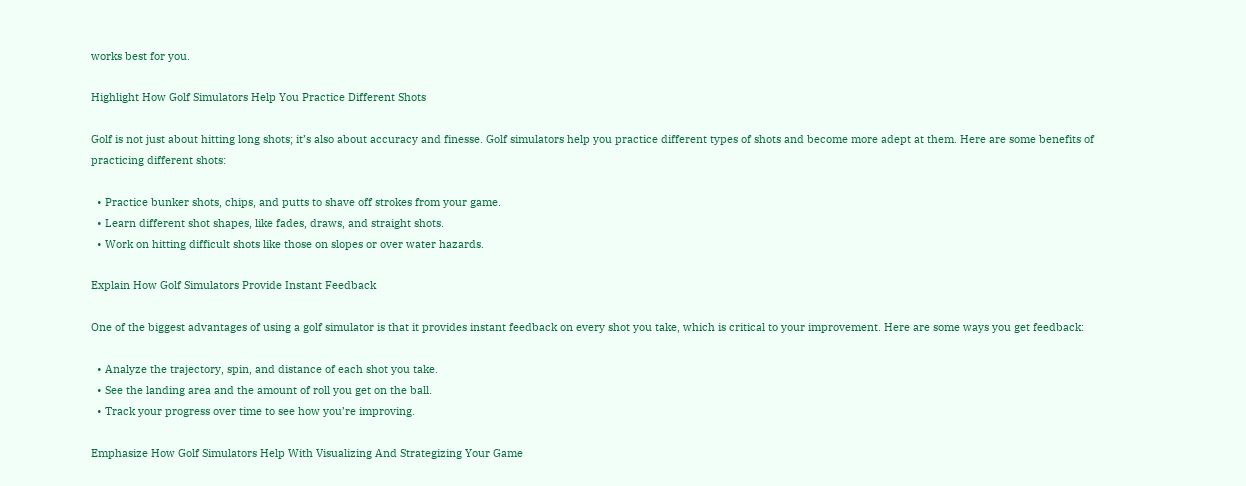works best for you.

Highlight How Golf Simulators Help You Practice Different Shots

Golf is not just about hitting long shots; it’s also about accuracy and finesse. Golf simulators help you practice different types of shots and become more adept at them. Here are some benefits of practicing different shots:

  • Practice bunker shots, chips, and putts to shave off strokes from your game.
  • Learn different shot shapes, like fades, draws, and straight shots.
  • Work on hitting difficult shots like those on slopes or over water hazards.

Explain How Golf Simulators Provide Instant Feedback

One of the biggest advantages of using a golf simulator is that it provides instant feedback on every shot you take, which is critical to your improvement. Here are some ways you get feedback:

  • Analyze the trajectory, spin, and distance of each shot you take.
  • See the landing area and the amount of roll you get on the ball.
  • Track your progress over time to see how you’re improving.

Emphasize How Golf Simulators Help With Visualizing And Strategizing Your Game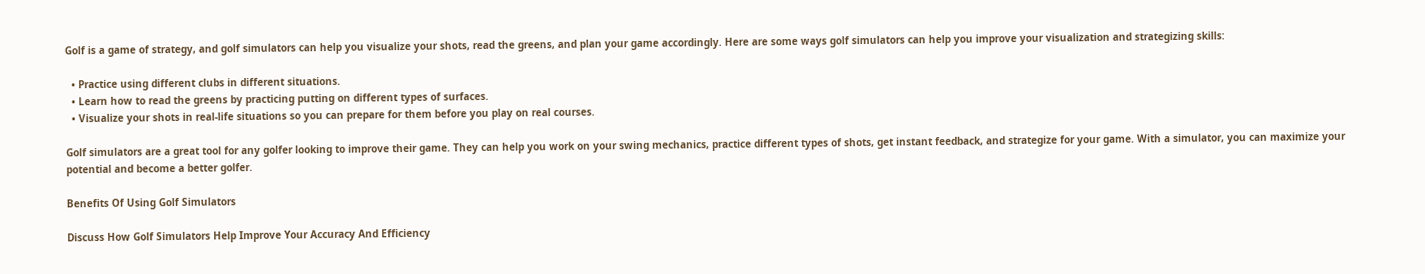Golf is a game of strategy, and golf simulators can help you visualize your shots, read the greens, and plan your game accordingly. Here are some ways golf simulators can help you improve your visualization and strategizing skills:

  • Practice using different clubs in different situations.
  • Learn how to read the greens by practicing putting on different types of surfaces.
  • Visualize your shots in real-life situations so you can prepare for them before you play on real courses.

Golf simulators are a great tool for any golfer looking to improve their game. They can help you work on your swing mechanics, practice different types of shots, get instant feedback, and strategize for your game. With a simulator, you can maximize your potential and become a better golfer.

Benefits Of Using Golf Simulators

Discuss How Golf Simulators Help Improve Your Accuracy And Efficiency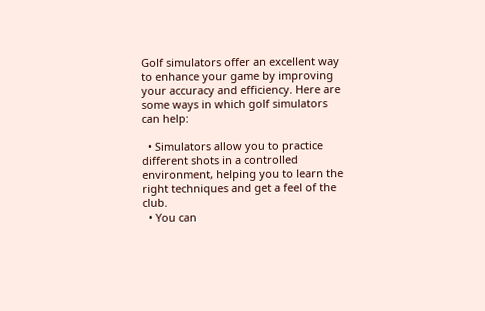Golf simulators offer an excellent way to enhance your game by improving your accuracy and efficiency. Here are some ways in which golf simulators can help:

  • Simulators allow you to practice different shots in a controlled environment, helping you to learn the right techniques and get a feel of the club.
  • You can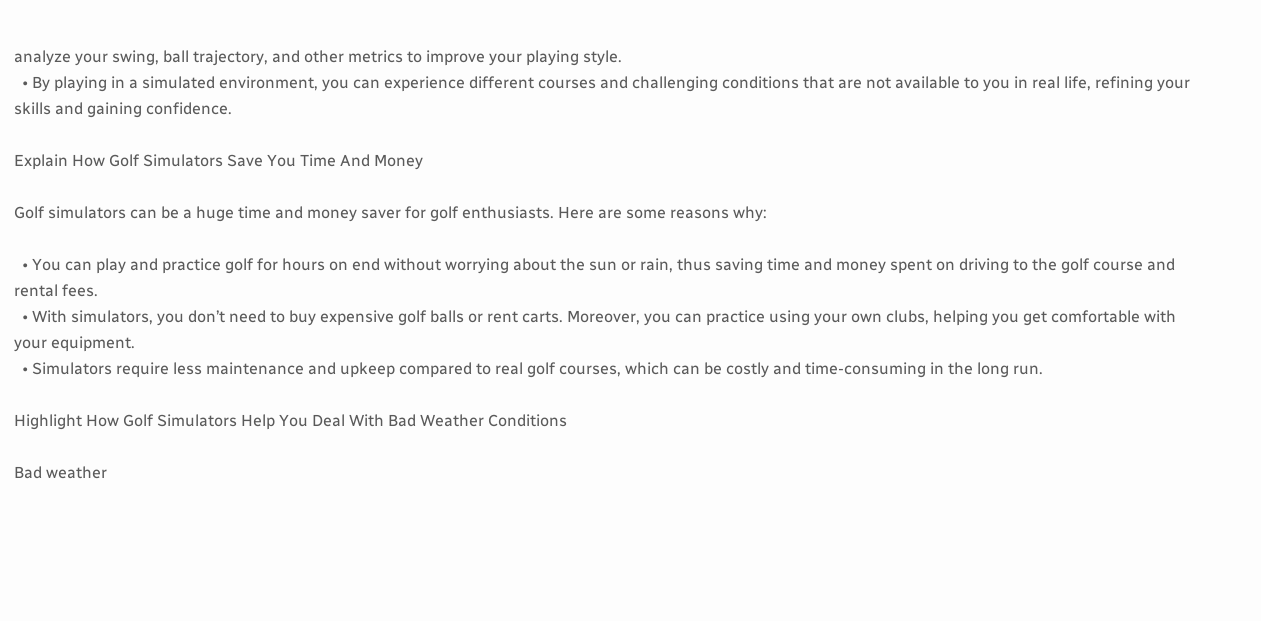analyze your swing, ball trajectory, and other metrics to improve your playing style.
  • By playing in a simulated environment, you can experience different courses and challenging conditions that are not available to you in real life, refining your skills and gaining confidence.

Explain How Golf Simulators Save You Time And Money

Golf simulators can be a huge time and money saver for golf enthusiasts. Here are some reasons why:

  • You can play and practice golf for hours on end without worrying about the sun or rain, thus saving time and money spent on driving to the golf course and rental fees.
  • With simulators, you don’t need to buy expensive golf balls or rent carts. Moreover, you can practice using your own clubs, helping you get comfortable with your equipment.
  • Simulators require less maintenance and upkeep compared to real golf courses, which can be costly and time-consuming in the long run.

Highlight How Golf Simulators Help You Deal With Bad Weather Conditions

Bad weather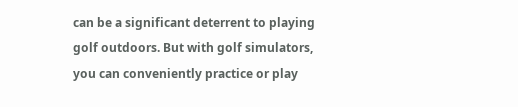can be a significant deterrent to playing golf outdoors. But with golf simulators, you can conveniently practice or play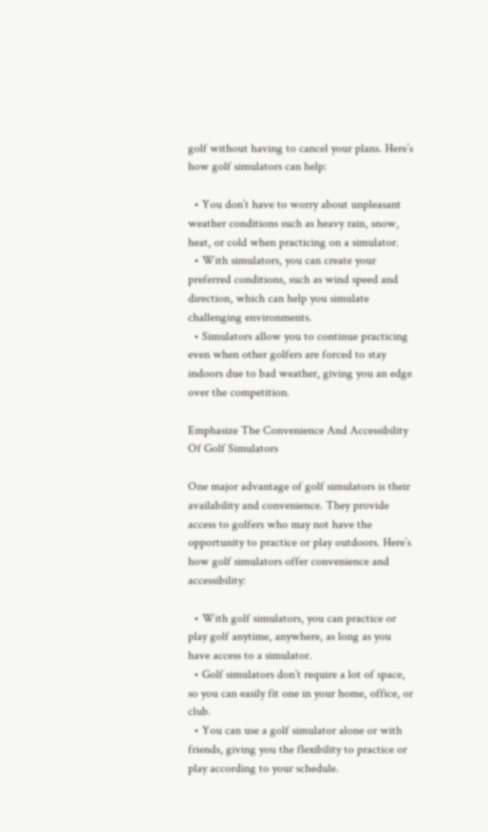golf without having to cancel your plans. Here’s how golf simulators can help:

  • You don’t have to worry about unpleasant weather conditions such as heavy rain, snow, heat, or cold when practicing on a simulator.
  • With simulators, you can create your preferred conditions, such as wind speed and direction, which can help you simulate challenging environments.
  • Simulators allow you to continue practicing even when other golfers are forced to stay indoors due to bad weather, giving you an edge over the competition.

Emphasize The Convenience And Accessibility Of Golf Simulators

One major advantage of golf simulators is their availability and convenience. They provide access to golfers who may not have the opportunity to practice or play outdoors. Here’s how golf simulators offer convenience and accessibility:

  • With golf simulators, you can practice or play golf anytime, anywhere, as long as you have access to a simulator.
  • Golf simulators don’t require a lot of space, so you can easily fit one in your home, office, or club.
  • You can use a golf simulator alone or with friends, giving you the flexibility to practice or play according to your schedule.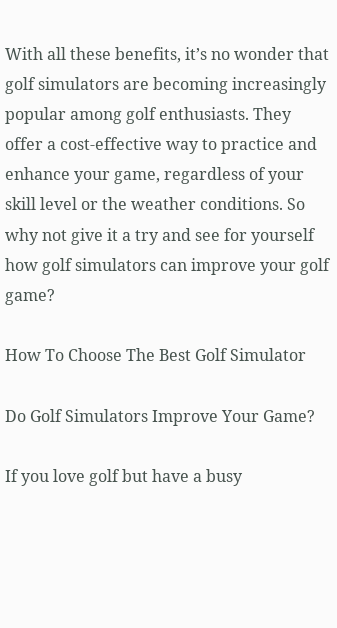With all these benefits, it’s no wonder that golf simulators are becoming increasingly popular among golf enthusiasts. They offer a cost-effective way to practice and enhance your game, regardless of your skill level or the weather conditions. So why not give it a try and see for yourself how golf simulators can improve your golf game?

How To Choose The Best Golf Simulator

Do Golf Simulators Improve Your Game?

If you love golf but have a busy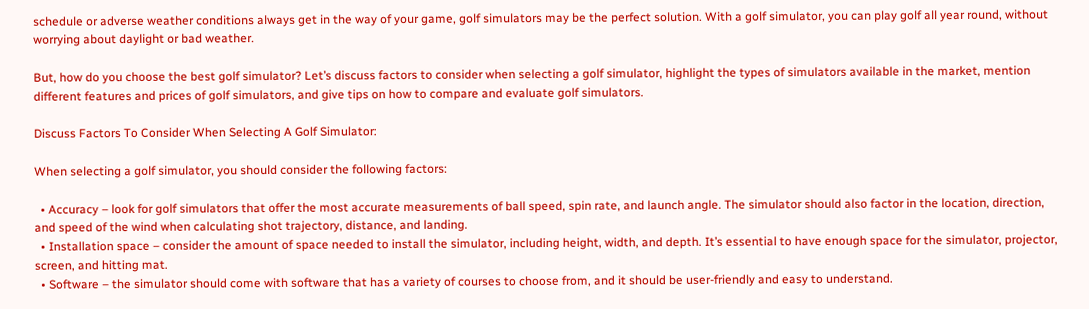schedule or adverse weather conditions always get in the way of your game, golf simulators may be the perfect solution. With a golf simulator, you can play golf all year round, without worrying about daylight or bad weather.

But, how do you choose the best golf simulator? Let’s discuss factors to consider when selecting a golf simulator, highlight the types of simulators available in the market, mention different features and prices of golf simulators, and give tips on how to compare and evaluate golf simulators.

Discuss Factors To Consider When Selecting A Golf Simulator:

When selecting a golf simulator, you should consider the following factors:

  • Accuracy – look for golf simulators that offer the most accurate measurements of ball speed, spin rate, and launch angle. The simulator should also factor in the location, direction, and speed of the wind when calculating shot trajectory, distance, and landing.
  • Installation space – consider the amount of space needed to install the simulator, including height, width, and depth. It’s essential to have enough space for the simulator, projector, screen, and hitting mat.
  • Software – the simulator should come with software that has a variety of courses to choose from, and it should be user-friendly and easy to understand.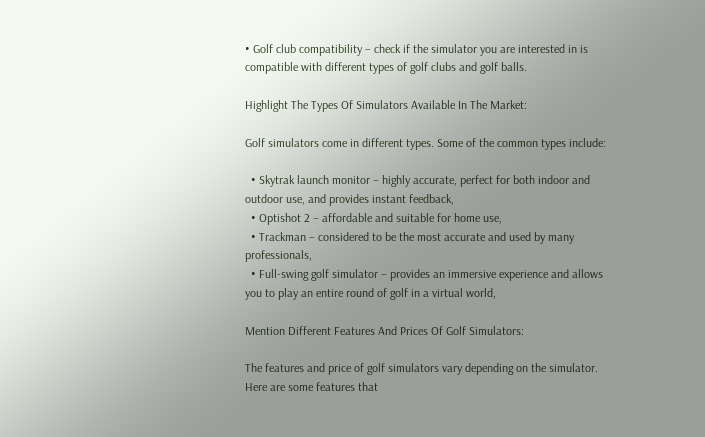• Golf club compatibility – check if the simulator you are interested in is compatible with different types of golf clubs and golf balls.

Highlight The Types Of Simulators Available In The Market:

Golf simulators come in different types. Some of the common types include:

  • Skytrak launch monitor – highly accurate, perfect for both indoor and outdoor use, and provides instant feedback,
  • Optishot 2 – affordable and suitable for home use,
  • Trackman – considered to be the most accurate and used by many professionals,
  • Full-swing golf simulator – provides an immersive experience and allows you to play an entire round of golf in a virtual world,

Mention Different Features And Prices Of Golf Simulators:

The features and price of golf simulators vary depending on the simulator. Here are some features that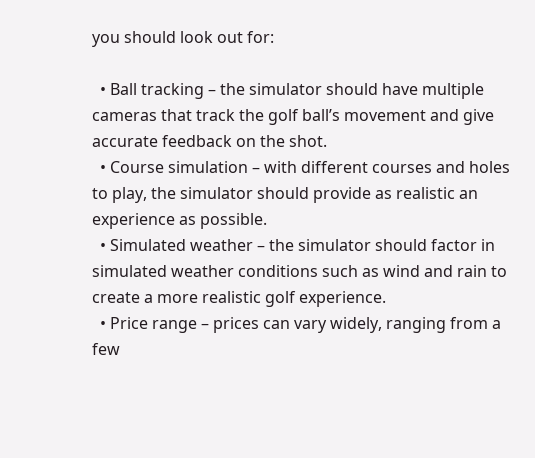you should look out for:

  • Ball tracking – the simulator should have multiple cameras that track the golf ball’s movement and give accurate feedback on the shot.
  • Course simulation – with different courses and holes to play, the simulator should provide as realistic an experience as possible.
  • Simulated weather – the simulator should factor in simulated weather conditions such as wind and rain to create a more realistic golf experience.
  • Price range – prices can vary widely, ranging from a few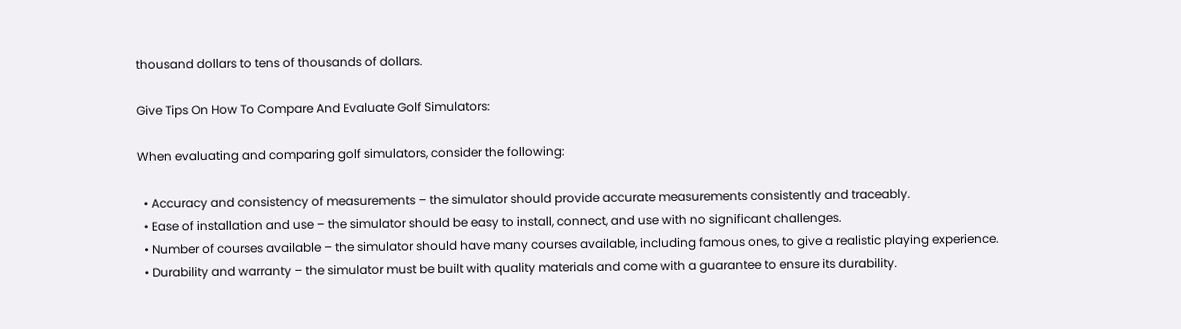thousand dollars to tens of thousands of dollars.

Give Tips On How To Compare And Evaluate Golf Simulators:

When evaluating and comparing golf simulators, consider the following:

  • Accuracy and consistency of measurements – the simulator should provide accurate measurements consistently and traceably.
  • Ease of installation and use – the simulator should be easy to install, connect, and use with no significant challenges.
  • Number of courses available – the simulator should have many courses available, including famous ones, to give a realistic playing experience.
  • Durability and warranty – the simulator must be built with quality materials and come with a guarantee to ensure its durability.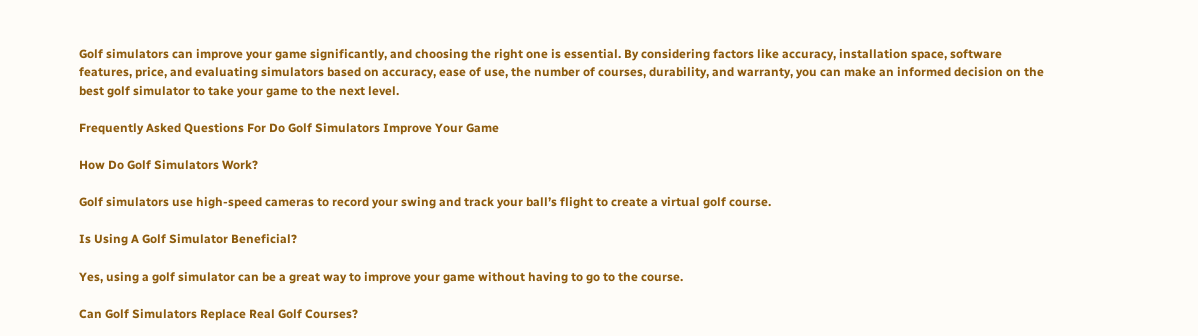Golf simulators can improve your game significantly, and choosing the right one is essential. By considering factors like accuracy, installation space, software features, price, and evaluating simulators based on accuracy, ease of use, the number of courses, durability, and warranty, you can make an informed decision on the best golf simulator to take your game to the next level.

Frequently Asked Questions For Do Golf Simulators Improve Your Game

How Do Golf Simulators Work?

Golf simulators use high-speed cameras to record your swing and track your ball’s flight to create a virtual golf course.

Is Using A Golf Simulator Beneficial?

Yes, using a golf simulator can be a great way to improve your game without having to go to the course.

Can Golf Simulators Replace Real Golf Courses?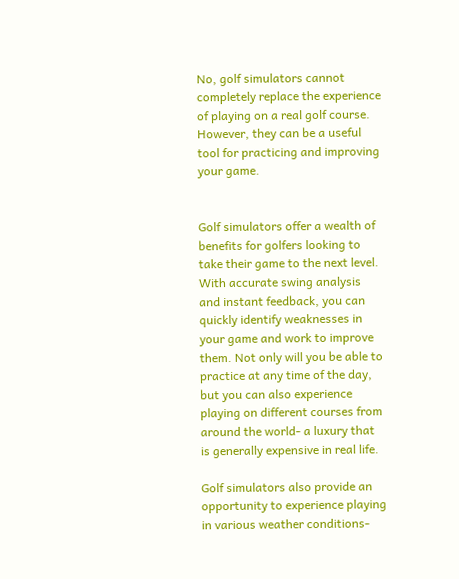No, golf simulators cannot completely replace the experience of playing on a real golf course. However, they can be a useful tool for practicing and improving your game.


Golf simulators offer a wealth of benefits for golfers looking to take their game to the next level. With accurate swing analysis and instant feedback, you can quickly identify weaknesses in your game and work to improve them. Not only will you be able to practice at any time of the day, but you can also experience playing on different courses from around the world- a luxury that is generally expensive in real life.

Golf simulators also provide an opportunity to experience playing in various weather conditions-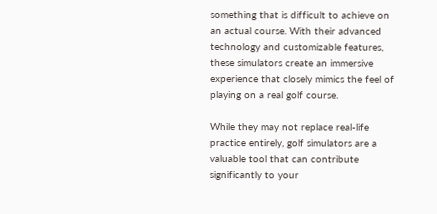something that is difficult to achieve on an actual course. With their advanced technology and customizable features, these simulators create an immersive experience that closely mimics the feel of playing on a real golf course.

While they may not replace real-life practice entirely, golf simulators are a valuable tool that can contribute significantly to your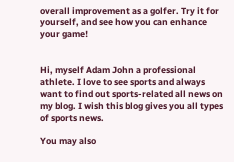overall improvement as a golfer. Try it for yourself, and see how you can enhance your game!


Hi, myself Adam John a professional athlete. I love to see sports and always want to find out sports-related all news on my blog. I wish this blog gives you all types of sports news.

You may also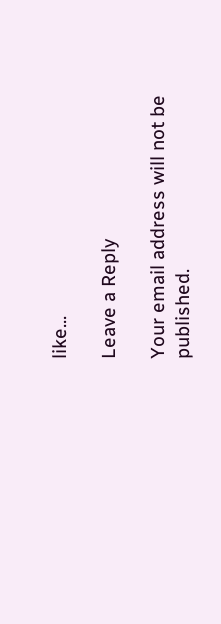like...

Leave a Reply

Your email address will not be published.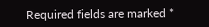Required fields are marked *